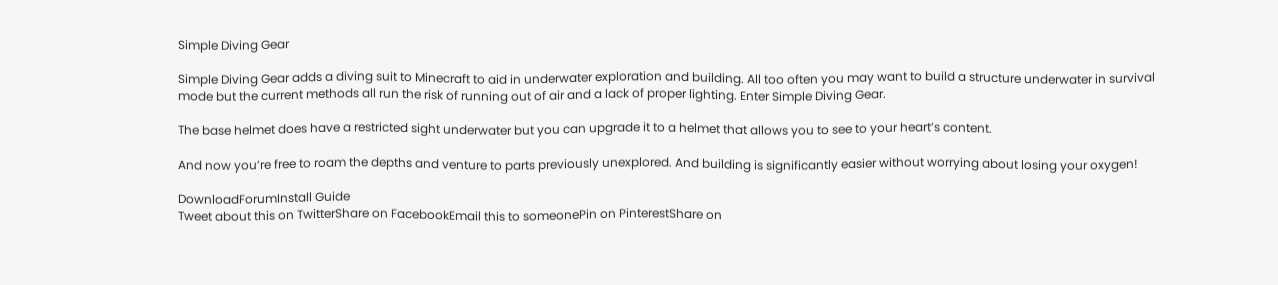Simple Diving Gear

Simple Diving Gear adds a diving suit to Minecraft to aid in underwater exploration and building. All too often you may want to build a structure underwater in survival mode but the current methods all run the risk of running out of air and a lack of proper lighting. Enter Simple Diving Gear.

The base helmet does have a restricted sight underwater but you can upgrade it to a helmet that allows you to see to your heart’s content.

And now you’re free to roam the depths and venture to parts previously unexplored. And building is significantly easier without worrying about losing your oxygen!

DownloadForumInstall Guide
Tweet about this on TwitterShare on FacebookEmail this to someonePin on PinterestShare on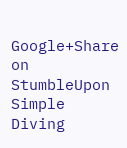Google+Share on StumbleUpon
Simple Diving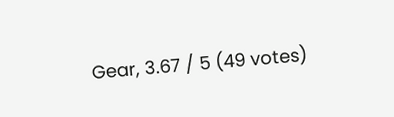Gear, 3.67 / 5 (49 votes)